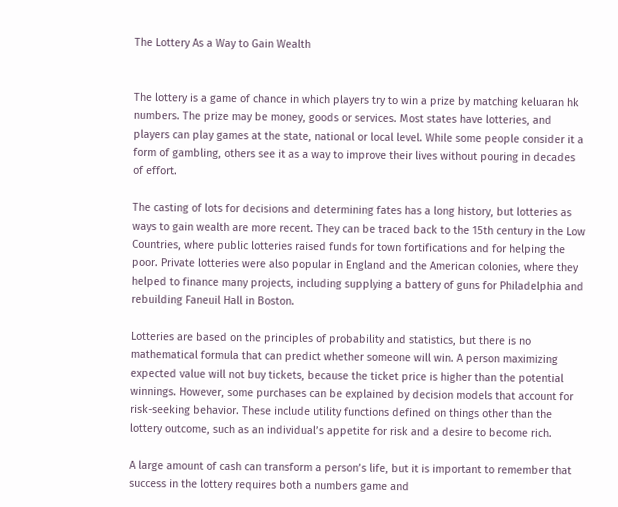The Lottery As a Way to Gain Wealth


The lottery is a game of chance in which players try to win a prize by matching keluaran hk numbers. The prize may be money, goods or services. Most states have lotteries, and players can play games at the state, national or local level. While some people consider it a form of gambling, others see it as a way to improve their lives without pouring in decades of effort.

The casting of lots for decisions and determining fates has a long history, but lotteries as ways to gain wealth are more recent. They can be traced back to the 15th century in the Low Countries, where public lotteries raised funds for town fortifications and for helping the poor. Private lotteries were also popular in England and the American colonies, where they helped to finance many projects, including supplying a battery of guns for Philadelphia and rebuilding Faneuil Hall in Boston.

Lotteries are based on the principles of probability and statistics, but there is no mathematical formula that can predict whether someone will win. A person maximizing expected value will not buy tickets, because the ticket price is higher than the potential winnings. However, some purchases can be explained by decision models that account for risk-seeking behavior. These include utility functions defined on things other than the lottery outcome, such as an individual’s appetite for risk and a desire to become rich.

A large amount of cash can transform a person’s life, but it is important to remember that success in the lottery requires both a numbers game and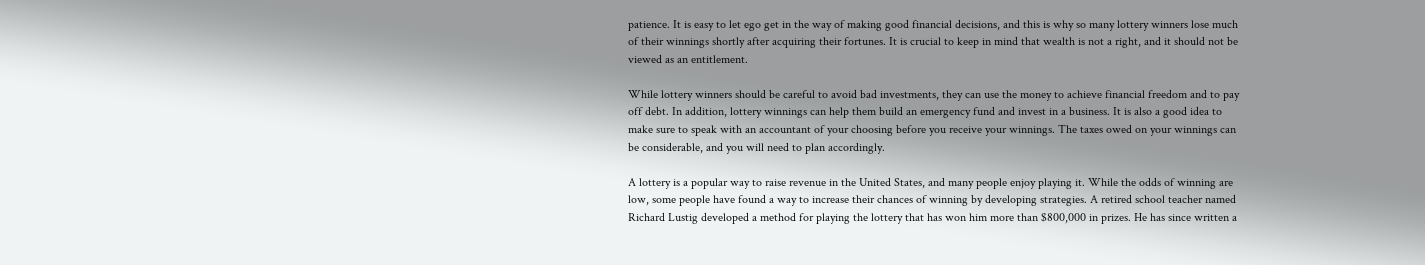patience. It is easy to let ego get in the way of making good financial decisions, and this is why so many lottery winners lose much of their winnings shortly after acquiring their fortunes. It is crucial to keep in mind that wealth is not a right, and it should not be viewed as an entitlement.

While lottery winners should be careful to avoid bad investments, they can use the money to achieve financial freedom and to pay off debt. In addition, lottery winnings can help them build an emergency fund and invest in a business. It is also a good idea to make sure to speak with an accountant of your choosing before you receive your winnings. The taxes owed on your winnings can be considerable, and you will need to plan accordingly.

A lottery is a popular way to raise revenue in the United States, and many people enjoy playing it. While the odds of winning are low, some people have found a way to increase their chances of winning by developing strategies. A retired school teacher named Richard Lustig developed a method for playing the lottery that has won him more than $800,000 in prizes. He has since written a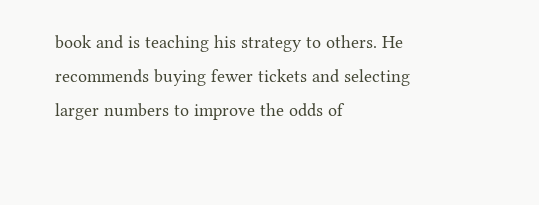book and is teaching his strategy to others. He recommends buying fewer tickets and selecting larger numbers to improve the odds of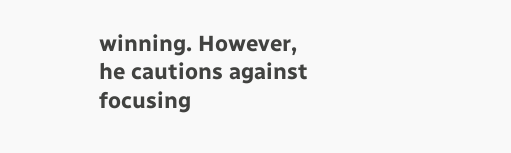winning. However, he cautions against focusing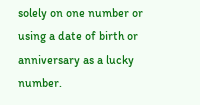solely on one number or using a date of birth or anniversary as a lucky number.